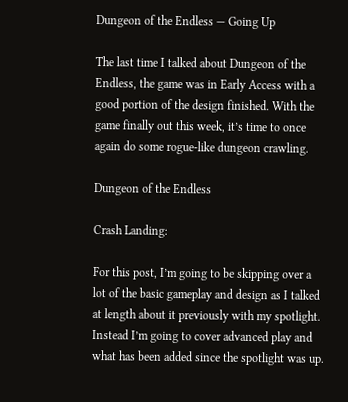Dungeon of the Endless — Going Up

The last time I talked about Dungeon of the Endless, the game was in Early Access with a good portion of the design finished. With the game finally out this week, it’s time to once again do some rogue-like dungeon crawling.

Dungeon of the Endless

Crash Landing:

For this post, I’m going to be skipping over a lot of the basic gameplay and design as I talked at length about it previously with my spotlight. Instead I’m going to cover advanced play and what has been added since the spotlight was up.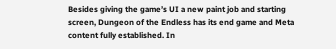Besides giving the game’s UI a new paint job and starting screen, Dungeon of the Endless has its end game and Meta content fully established. In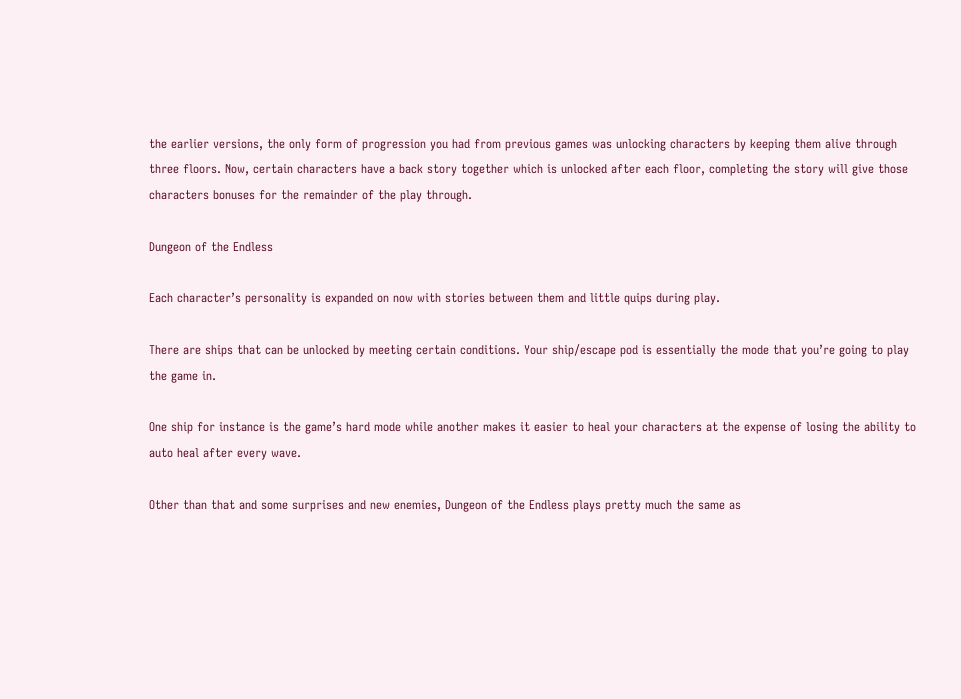the earlier versions, the only form of progression you had from previous games was unlocking characters by keeping them alive through three floors. Now, certain characters have a back story together which is unlocked after each floor, completing the story will give those characters bonuses for the remainder of the play through.

Dungeon of the Endless

Each character’s personality is expanded on now with stories between them and little quips during play.

There are ships that can be unlocked by meeting certain conditions. Your ship/escape pod is essentially the mode that you’re going to play the game in.

One ship for instance is the game’s hard mode while another makes it easier to heal your characters at the expense of losing the ability to auto heal after every wave.

Other than that and some surprises and new enemies, Dungeon of the Endless plays pretty much the same as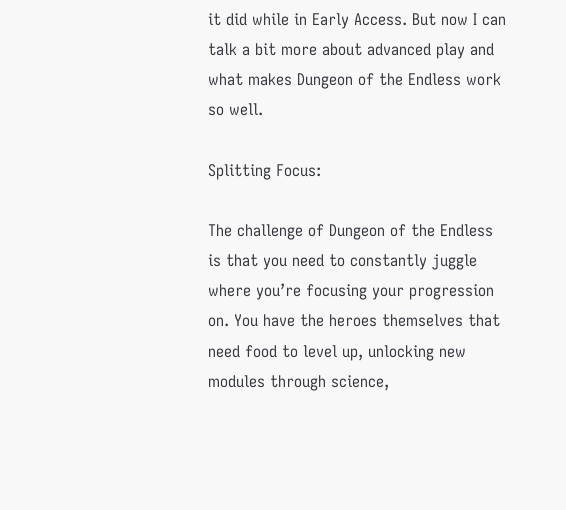it did while in Early Access. But now I can talk a bit more about advanced play and what makes Dungeon of the Endless work so well.

Splitting Focus:

The challenge of Dungeon of the Endless is that you need to constantly juggle where you’re focusing your progression on. You have the heroes themselves that need food to level up, unlocking new modules through science,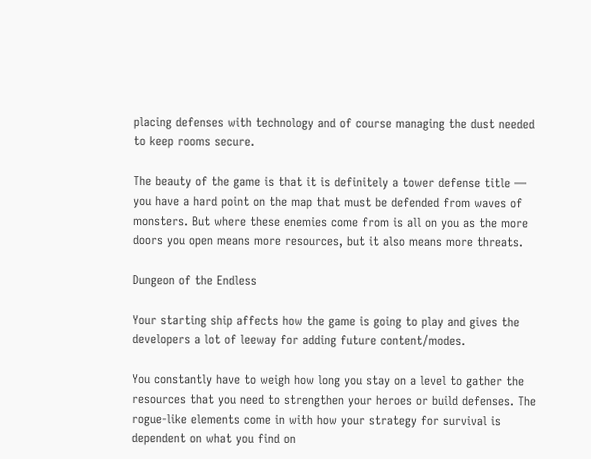placing defenses with technology and of course managing the dust needed to keep rooms secure.

The beauty of the game is that it is definitely a tower defense title — you have a hard point on the map that must be defended from waves of monsters. But where these enemies come from is all on you as the more doors you open means more resources, but it also means more threats.

Dungeon of the Endless

Your starting ship affects how the game is going to play and gives the developers a lot of leeway for adding future content/modes.

You constantly have to weigh how long you stay on a level to gather the resources that you need to strengthen your heroes or build defenses. The rogue-like elements come in with how your strategy for survival is dependent on what you find on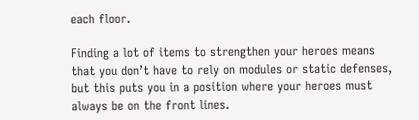each floor.

Finding a lot of items to strengthen your heroes means that you don’t have to rely on modules or static defenses, but this puts you in a position where your heroes must always be on the front lines.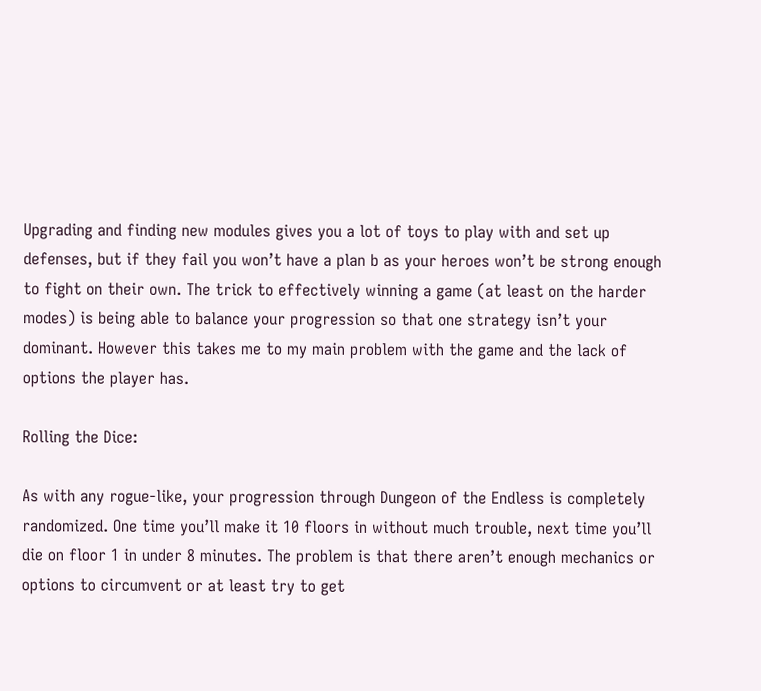Upgrading and finding new modules gives you a lot of toys to play with and set up defenses, but if they fail you won’t have a plan b as your heroes won’t be strong enough to fight on their own. The trick to effectively winning a game (at least on the harder modes) is being able to balance your progression so that one strategy isn’t your dominant. However this takes me to my main problem with the game and the lack of options the player has.

Rolling the Dice:

As with any rogue-like, your progression through Dungeon of the Endless is completely randomized. One time you’ll make it 10 floors in without much trouble, next time you’ll die on floor 1 in under 8 minutes. The problem is that there aren’t enough mechanics or options to circumvent or at least try to get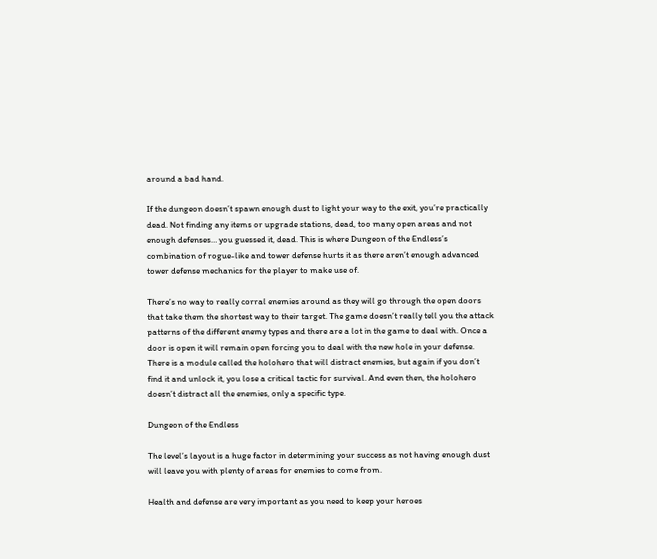around a bad hand.

If the dungeon doesn’t spawn enough dust to light your way to the exit, you’re practically dead. Not finding any items or upgrade stations, dead, too many open areas and not enough defenses… you guessed it, dead. This is where Dungeon of the Endless’s combination of rogue-like and tower defense hurts it as there aren’t enough advanced tower defense mechanics for the player to make use of.

There’s no way to really corral enemies around as they will go through the open doors that take them the shortest way to their target. The game doesn’t really tell you the attack patterns of the different enemy types and there are a lot in the game to deal with. Once a door is open it will remain open forcing you to deal with the new hole in your defense. There is a module called the holohero that will distract enemies, but again if you don’t find it and unlock it, you lose a critical tactic for survival. And even then, the holohero doesn’t distract all the enemies, only a specific type.

Dungeon of the Endless

The level’s layout is a huge factor in determining your success as not having enough dust will leave you with plenty of areas for enemies to come from.

Health and defense are very important as you need to keep your heroes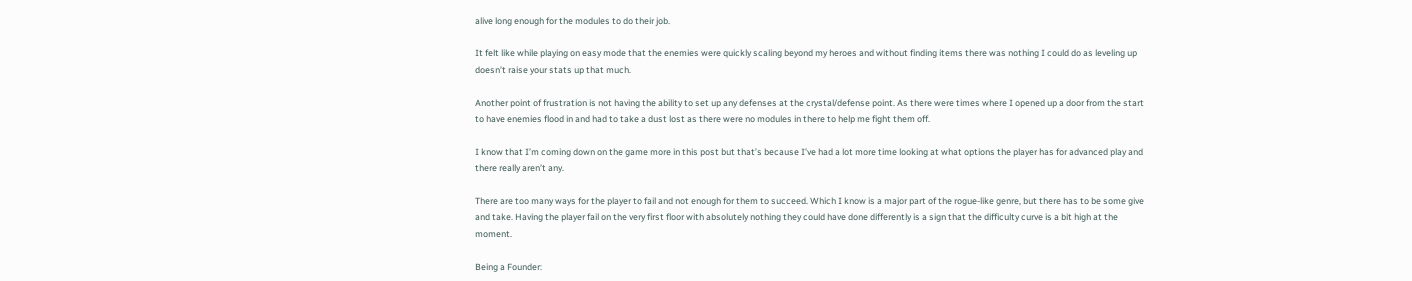alive long enough for the modules to do their job.

It felt like while playing on easy mode that the enemies were quickly scaling beyond my heroes and without finding items there was nothing I could do as leveling up doesn’t raise your stats up that much.

Another point of frustration is not having the ability to set up any defenses at the crystal/defense point. As there were times where I opened up a door from the start to have enemies flood in and had to take a dust lost as there were no modules in there to help me fight them off.

I know that I’m coming down on the game more in this post but that’s because I’ve had a lot more time looking at what options the player has for advanced play and there really aren’t any.

There are too many ways for the player to fail and not enough for them to succeed. Which I know is a major part of the rogue-like genre, but there has to be some give and take. Having the player fail on the very first floor with absolutely nothing they could have done differently is a sign that the difficulty curve is a bit high at the moment.

Being a Founder: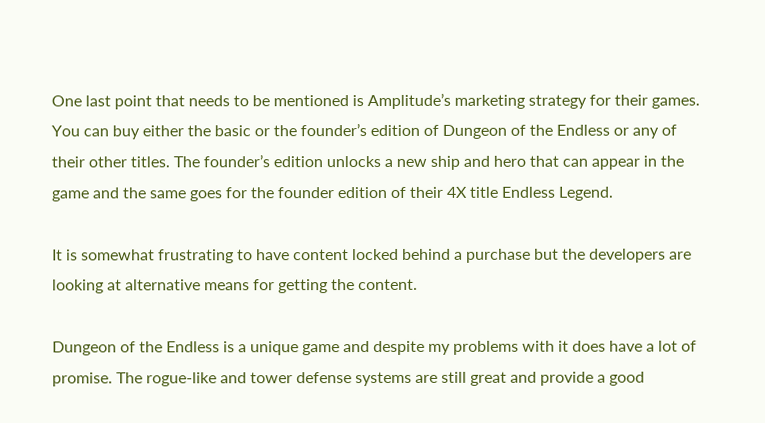One last point that needs to be mentioned is Amplitude’s marketing strategy for their games. You can buy either the basic or the founder’s edition of Dungeon of the Endless or any of their other titles. The founder’s edition unlocks a new ship and hero that can appear in the game and the same goes for the founder edition of their 4X title Endless Legend.

It is somewhat frustrating to have content locked behind a purchase but the developers are looking at alternative means for getting the content.

Dungeon of the Endless is a unique game and despite my problems with it does have a lot of promise. The rogue-like and tower defense systems are still great and provide a good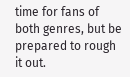time for fans of both genres, but be prepared to rough it out.